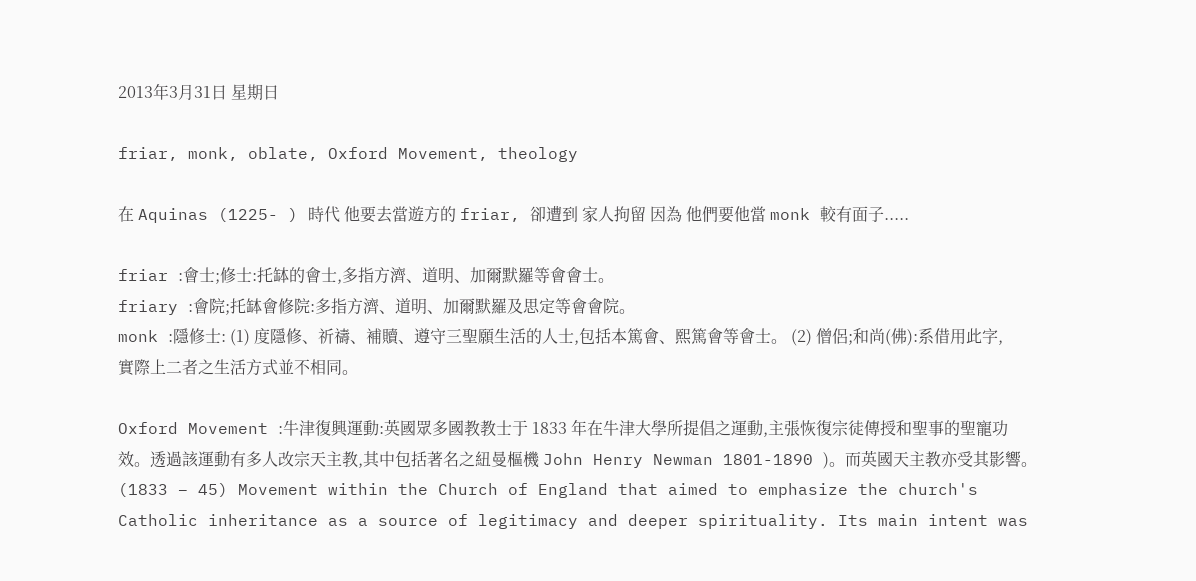2013年3月31日 星期日

friar, monk, oblate, Oxford Movement, theology

在 Aquinas (1225- ) 時代 他要去當遊方的 friar, 卻遭到 家人拘留 因為 他們要他當 monk 較有面子.....

friar :會士;修士:托缽的會士,多指方濟、道明、加爾默羅等會會士。
friary :會院;托缽會修院:多指方濟、道明、加爾默羅及思定等會會院。
monk :隱修士: (1) 度隱修、祈禱、補贖、遵守三聖願生活的人士,包括本篤會、熙篤會等會士。 (2) 僧侶;和尚(佛):系借用此字,實際上二者之生活方式並不相同。

Oxford Movement :牛津復興運動:英國眾多國教教士于 1833 年在牛津大學所提倡之運動,主張恢復宗徒傳授和聖事的聖寵功效。透過該運動有多人改宗天主教,其中包括著名之紐曼樞機 John Henry Newman 1801-1890 )。而英國天主教亦受其影響。
(1833 – 45) Movement within the Church of England that aimed to emphasize the church's Catholic inheritance as a source of legitimacy and deeper spirituality. Its main intent was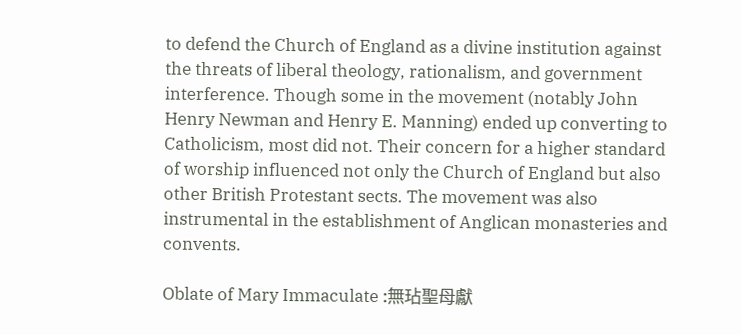to defend the Church of England as a divine institution against the threats of liberal theology, rationalism, and government interference. Though some in the movement (notably John Henry Newman and Henry E. Manning) ended up converting to Catholicism, most did not. Their concern for a higher standard of worship influenced not only the Church of England but also other British Protestant sects. The movement was also instrumental in the establishment of Anglican monasteries and convents.

Oblate of Mary Immaculate :無玷聖母獻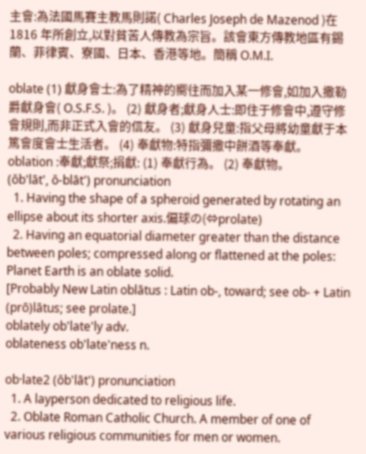主會:為法國馬賽主教馬則諾( Charles Joseph de Mazenod )在 1816 年所創立,以對貧苦人傳教為宗旨。該會東方傳教地區有錫蘭、菲律賓、寮國、日本、香港等地。簡稱 O.M.I.

oblate (1) 獻身會士:為了精神的嚮往而加入某一修會,如加入撒勒爵獻身會( O.S.F.S. )。 (2) 獻身者;獻身人士:即住于修會中,遵守修會規則,而非正式入會的信友。 (3) 獻身兒童:指父母將幼童獻于本篤會度會士生活者。 (4) 奉獻物:特指彌撒中餅酒等奉獻。
oblation :奉獻;獻祭;捐獻: (1) 奉獻行為。 (2) 奉獻物。
(ŏb'lāt', ŏ-blāt') pronunciation
  1. Having the shape of a spheroid generated by rotating an ellipse about its shorter axis.偏球の(⇔prolate)
  2. Having an equatorial diameter greater than the distance between poles; compressed along or flattened at the poles: Planet Earth is an oblate solid.
[Probably New Latin oblātus : Latin ob-, toward; see ob- + Latin (prō)lātus; see prolate.]
oblately ob'late'ly adv.
oblateness ob'late'ness n.

ob·late2 (ŏb'lāt') pronunciation
  1. A layperson dedicated to religious life.
  2. Oblate Roman Catholic Church. A member of one of various religious communities for men or women.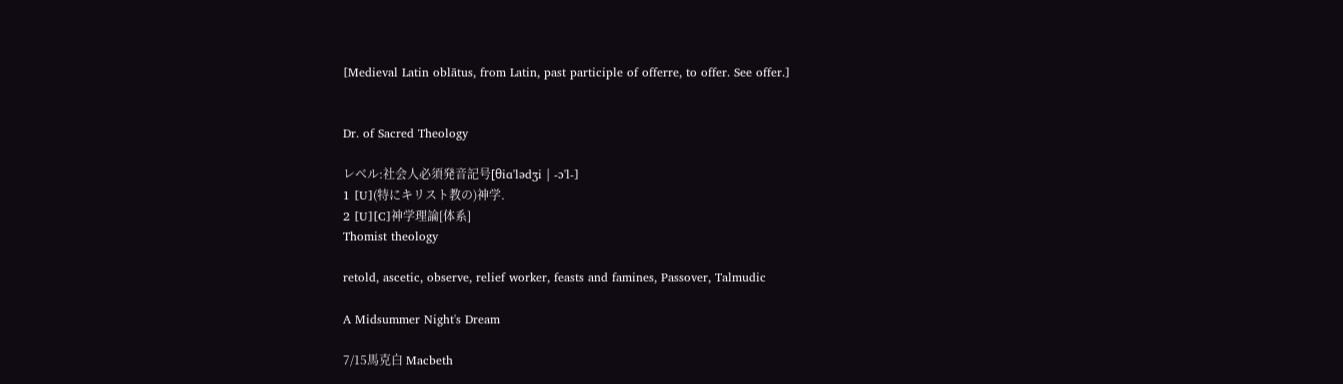[Medieval Latin oblātus, from Latin, past participle of offerre, to offer. See offer.]


Dr. of Sacred Theology

レベル:社会人必須発音記号[θiɑ'lədʒi | -ɔ'l-]
1 [U](特にキリスト教の)神学.
2 [U][C]神学理論[体系]
Thomist theology

retold, ascetic, observe, relief worker, feasts and famines, Passover, Talmudic

A Midsummer Night's Dream

7/15馬克白 Macbeth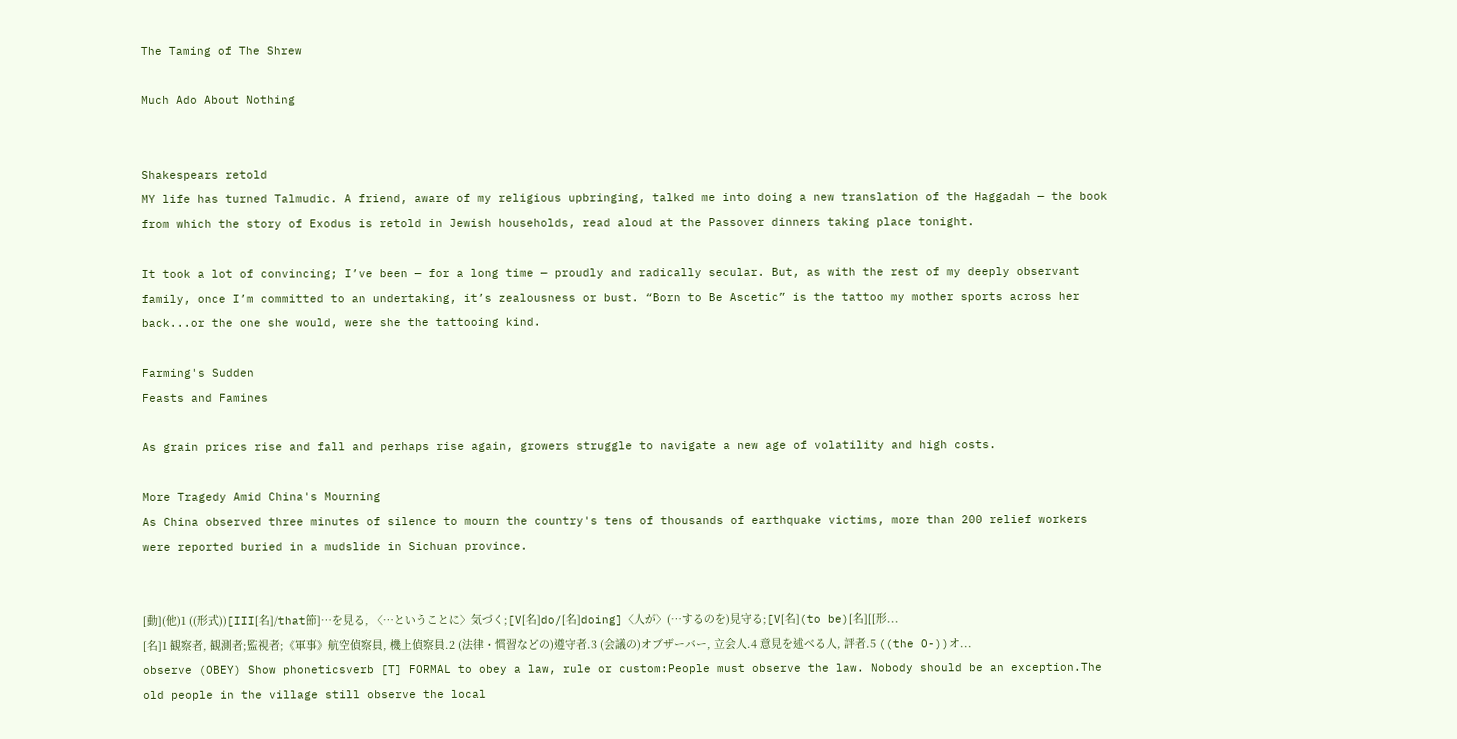The Taming of The Shrew

Much Ado About Nothing


Shakespears retold
MY life has turned Talmudic. A friend, aware of my religious upbringing, talked me into doing a new translation of the Haggadah — the book from which the story of Exodus is retold in Jewish households, read aloud at the Passover dinners taking place tonight.

It took a lot of convincing; I’ve been — for a long time — proudly and radically secular. But, as with the rest of my deeply observant family, once I’m committed to an undertaking, it’s zealousness or bust. “Born to Be Ascetic” is the tattoo my mother sports across her back...or the one she would, were she the tattooing kind.

Farming's Sudden
Feasts and Famines

As grain prices rise and fall and perhaps rise again, growers struggle to navigate a new age of volatility and high costs.

More Tragedy Amid China's Mourning
As China observed three minutes of silence to mourn the country's tens of thousands of earthquake victims, more than 200 relief workers were reported buried in a mudslide in Sichuan province.


[動](他)1 ((形式))[III[名]/that節]…を見る, 〈…ということに〉気づく;[V[名]do/[名]doing]〈人が〉(…するのを)見守る;[V[名](to be)[名][[形...
[名]1 観察者, 観測者;監視者;《軍事》航空偵察員, 機上偵察員.2 (法律・慣習などの)遵守者.3 (会議の)オブザーバー, 立会人.4 意見を述べる人, 評者.5 ((the O-))オ...
observe (OBEY) Show phoneticsverb [T] FORMAL to obey a law, rule or custom:People must observe the law. Nobody should be an exception.The old people in the village still observe the local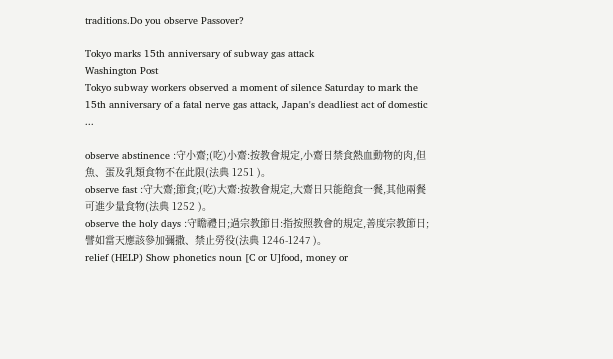traditions.Do you observe Passover?

Tokyo marks 15th anniversary of subway gas attack
Washington Post
Tokyo subway workers observed a moment of silence Saturday to mark the 15th anniversary of a fatal nerve gas attack, Japan's deadliest act of domestic ...

observe abstinence :守小齋;(吃)小齋:按教會規定,小齋日禁食熱血動物的肉,但魚、蛋及乳類食物不在此限(法典 1251 )。
observe fast :守大齋;節食;(吃)大齋:按教會規定,大齋日只能飽食一餐,其他兩餐可進少量食物(法典 1252 )。
observe the holy days :守瞻禮日;過宗教節日:指按照教會的規定,善度宗教節日;譬如當天應該參加彌撒、禁止勞役(法典 1246-1247 )。
relief (HELP) Show phonetics noun [C or U]food, money or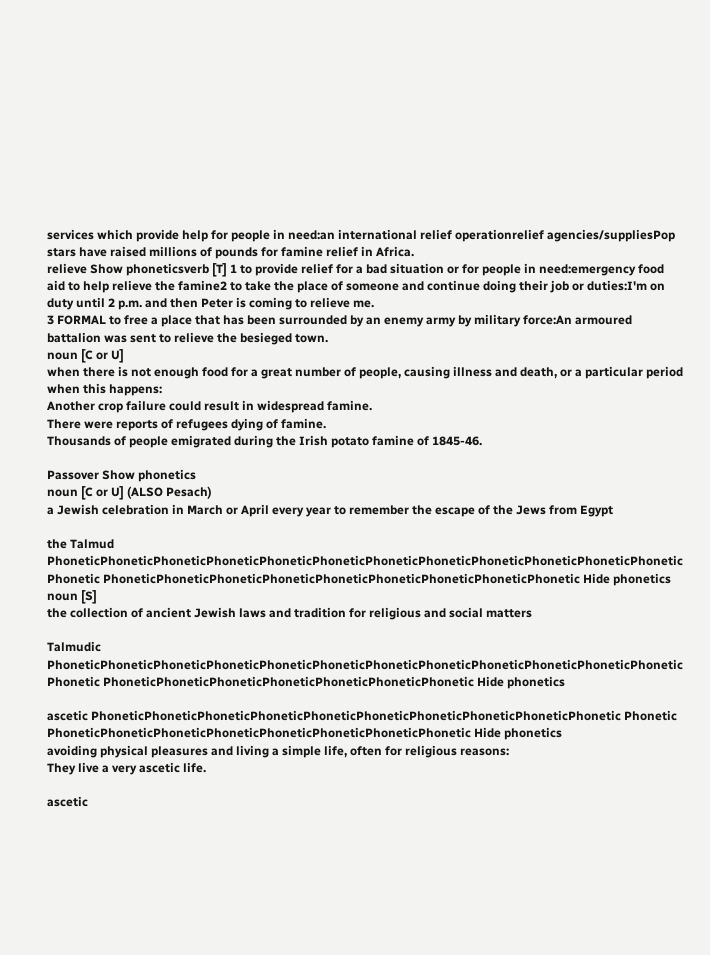services which provide help for people in need:an international relief operationrelief agencies/suppliesPop stars have raised millions of pounds for famine relief in Africa.
relieve Show phoneticsverb [T] 1 to provide relief for a bad situation or for people in need:emergency food aid to help relieve the famine2 to take the place of someone and continue doing their job or duties:I'm on duty until 2 p.m. and then Peter is coming to relieve me.
3 FORMAL to free a place that has been surrounded by an enemy army by military force:An armoured battalion was sent to relieve the besieged town.
noun [C or U]
when there is not enough food for a great number of people, causing illness and death, or a particular period when this happens:
Another crop failure could result in widespread famine.
There were reports of refugees dying of famine.
Thousands of people emigrated during the Irish potato famine of 1845-46.

Passover Show phonetics
noun [C or U] (ALSO Pesach)
a Jewish celebration in March or April every year to remember the escape of the Jews from Egypt

the Talmud PhoneticPhoneticPhoneticPhoneticPhoneticPhoneticPhoneticPhoneticPhoneticPhoneticPhoneticPhonetic Phonetic PhoneticPhoneticPhoneticPhoneticPhoneticPhoneticPhoneticPhoneticPhonetic Hide phonetics
noun [S]
the collection of ancient Jewish laws and tradition for religious and social matters

Talmudic PhoneticPhoneticPhoneticPhoneticPhoneticPhoneticPhoneticPhoneticPhoneticPhoneticPhoneticPhonetic Phonetic PhoneticPhoneticPhoneticPhoneticPhoneticPhoneticPhonetic Hide phonetics

ascetic PhoneticPhoneticPhoneticPhoneticPhoneticPhoneticPhoneticPhoneticPhoneticPhonetic Phonetic PhoneticPhoneticPhoneticPhoneticPhoneticPhoneticPhoneticPhonetic Hide phonetics
avoiding physical pleasures and living a simple life, often for religious reasons:
They live a very ascetic life.

ascetic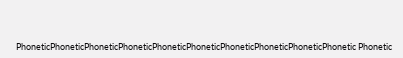PhoneticPhoneticPhoneticPhoneticPhoneticPhoneticPhoneticPhoneticPhoneticPhonetic Phonetic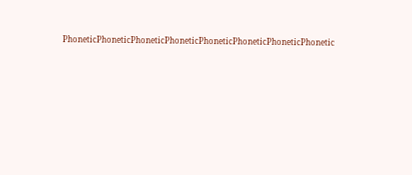PhoneticPhoneticPhoneticPhoneticPhoneticPhoneticPhoneticPhonetic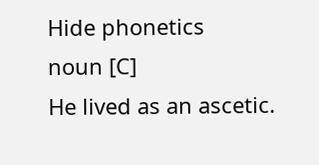Hide phonetics
noun [C]
He lived as an ascetic.